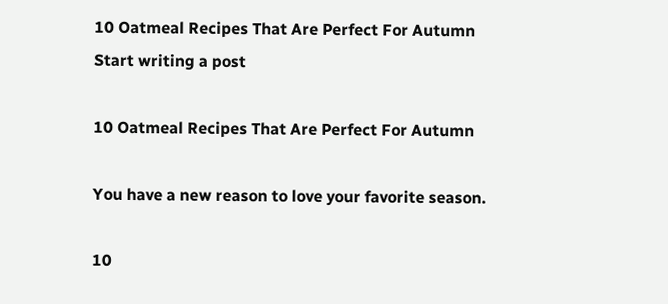10 Oatmeal Recipes That Are Perfect For Autumn
Start writing a post

10 Oatmeal Recipes That Are Perfect For Autumn

You have a new reason to love your favorite season.

10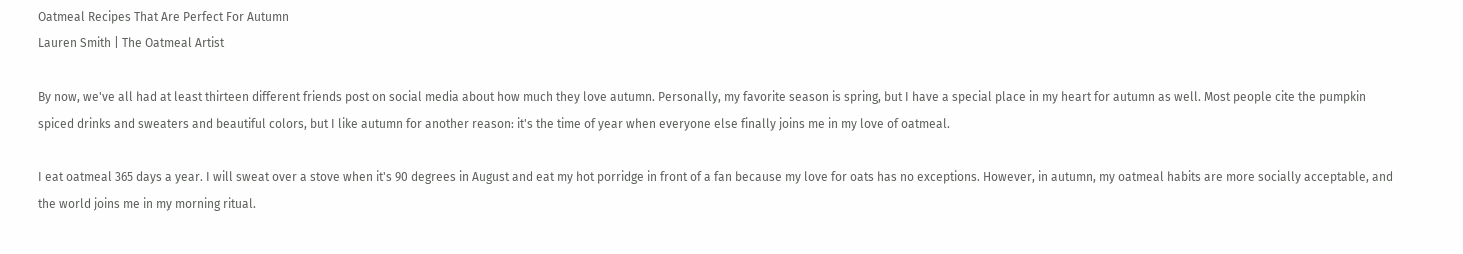Oatmeal Recipes That Are Perfect For Autumn
Lauren Smith | The Oatmeal Artist

By now, we've all had at least thirteen different friends post on social media about how much they love autumn. Personally, my favorite season is spring, but I have a special place in my heart for autumn as well. Most people cite the pumpkin spiced drinks and sweaters and beautiful colors, but I like autumn for another reason: it's the time of year when everyone else finally joins me in my love of oatmeal.

I eat oatmeal 365 days a year. I will sweat over a stove when it's 90 degrees in August and eat my hot porridge in front of a fan because my love for oats has no exceptions. However, in autumn, my oatmeal habits are more socially acceptable, and the world joins me in my morning ritual.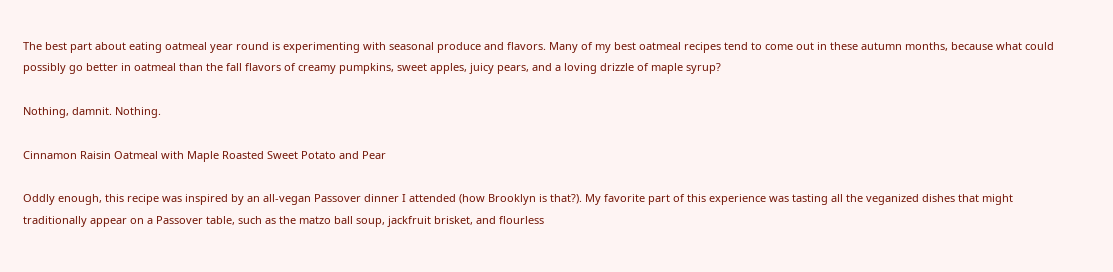The best part about eating oatmeal year round is experimenting with seasonal produce and flavors. Many of my best oatmeal recipes tend to come out in these autumn months, because what could possibly go better in oatmeal than the fall flavors of creamy pumpkins, sweet apples, juicy pears, and a loving drizzle of maple syrup?

Nothing, damnit. Nothing.

Cinnamon Raisin Oatmeal with Maple Roasted Sweet Potato and Pear

Oddly enough, this recipe was inspired by an all-vegan Passover dinner I attended (how Brooklyn is that?). My favorite part of this experience was tasting all the veganized dishes that might traditionally appear on a Passover table, such as the matzo ball soup, jackfruit brisket, and flourless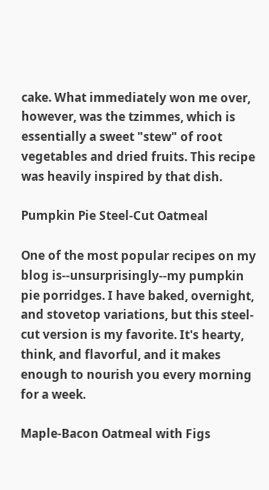cake. What immediately won me over, however, was the tzimmes, which is essentially a sweet "stew" of root vegetables and dried fruits. This recipe was heavily inspired by that dish.

Pumpkin Pie Steel-Cut Oatmeal

One of the most popular recipes on my blog is--unsurprisingly--my pumpkin pie porridges. I have baked, overnight, and stovetop variations, but this steel-cut version is my favorite. It's hearty, think, and flavorful, and it makes enough to nourish you every morning for a week.

Maple-Bacon Oatmeal with Figs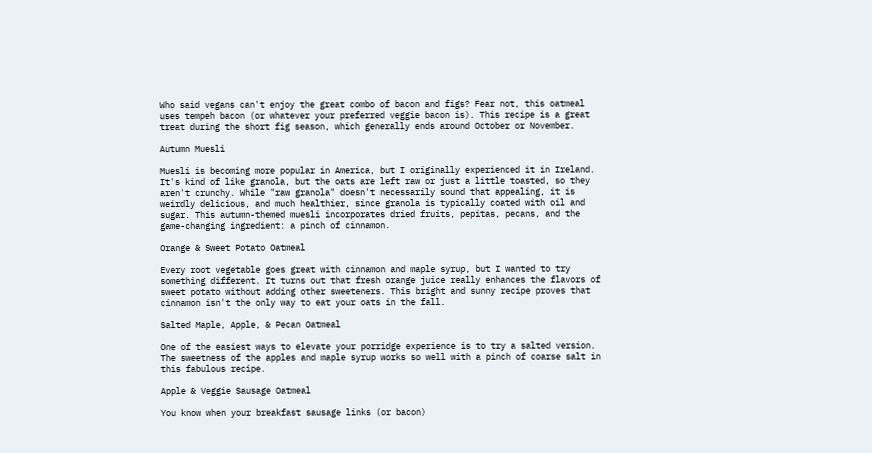Who said vegans can't enjoy the great combo of bacon and figs? Fear not, this oatmeal uses tempeh bacon (or whatever your preferred veggie bacon is). This recipe is a great treat during the short fig season, which generally ends around October or November.

Autumn Muesli

Muesli is becoming more popular in America, but I originally experienced it in Ireland. It's kind of like granola, but the oats are left raw or just a little toasted, so they aren't crunchy. While "raw granola" doesn't necessarily sound that appealing, it is weirdly delicious, and much healthier, since granola is typically coated with oil and sugar. This autumn-themed muesli incorporates dried fruits, pepitas, pecans, and the game-changing ingredient: a pinch of cinnamon.

Orange & Sweet Potato Oatmeal

Every root vegetable goes great with cinnamon and maple syrup, but I wanted to try something different. It turns out that fresh orange juice really enhances the flavors of sweet potato without adding other sweeteners. This bright and sunny recipe proves that cinnamon isn't the only way to eat your oats in the fall.

Salted Maple, Apple, & Pecan Oatmeal

One of the easiest ways to elevate your porridge experience is to try a salted version. The sweetness of the apples and maple syrup works so well with a pinch of coarse salt in this fabulous recipe.

Apple & Veggie Sausage Oatmeal

You know when your breakfast sausage links (or bacon)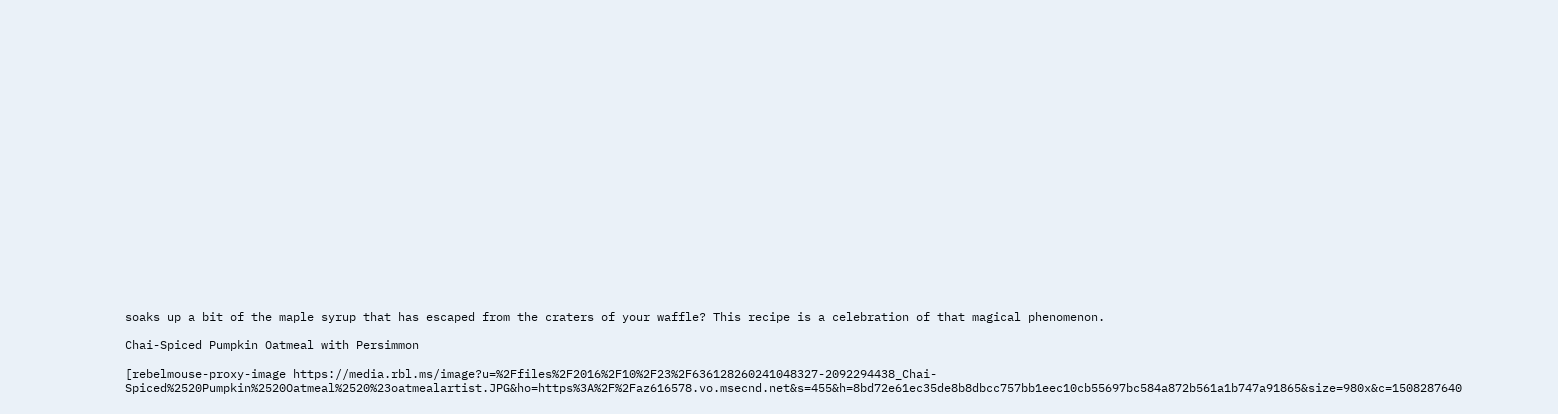soaks up a bit of the maple syrup that has escaped from the craters of your waffle? This recipe is a celebration of that magical phenomenon.

Chai-Spiced Pumpkin Oatmeal with Persimmon

[rebelmouse-proxy-image https://media.rbl.ms/image?u=%2Ffiles%2F2016%2F10%2F23%2F636128260241048327-2092294438_Chai-Spiced%2520Pumpkin%2520Oatmeal%2520%23oatmealartist.JPG&ho=https%3A%2F%2Faz616578.vo.msecnd.net&s=455&h=8bd72e61ec35de8b8dbcc757bb1eec10cb55697bc584a872b561a1b747a91865&size=980x&c=1508287640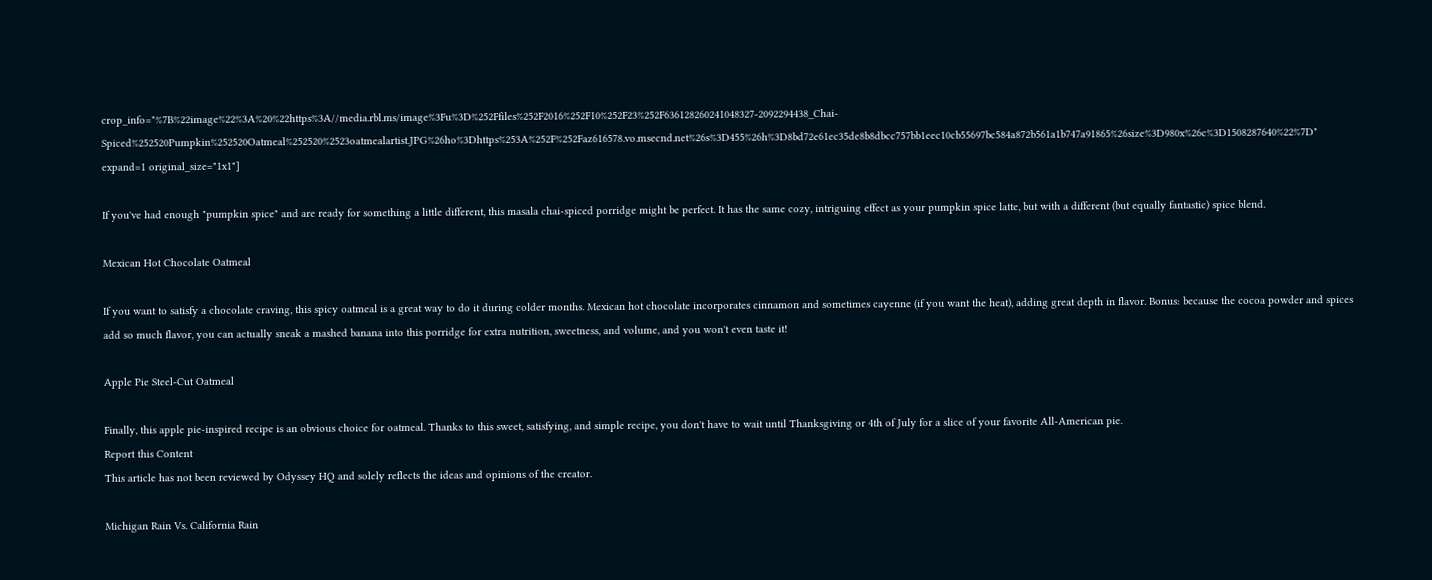crop_info="%7B%22image%22%3A%20%22https%3A//media.rbl.ms/image%3Fu%3D%252Ffiles%252F2016%252F10%252F23%252F636128260241048327-2092294438_Chai-Spiced%252520Pumpkin%252520Oatmeal%252520%2523oatmealartist.JPG%26ho%3Dhttps%253A%252F%252Faz616578.vo.msecnd.net%26s%3D455%26h%3D8bd72e61ec35de8b8dbcc757bb1eec10cb55697bc584a872b561a1b747a91865%26size%3D980x%26c%3D1508287640%22%7D" expand=1 original_size="1x1"]

If you've had enough "pumpkin spice" and are ready for something a little different, this masala chai-spiced porridge might be perfect. It has the same cozy, intriguing effect as your pumpkin spice latte, but with a different (but equally fantastic) spice blend.

Mexican Hot Chocolate Oatmeal

If you want to satisfy a chocolate craving, this spicy oatmeal is a great way to do it during colder months. Mexican hot chocolate incorporates cinnamon and sometimes cayenne (if you want the heat), adding great depth in flavor. Bonus: because the cocoa powder and spices add so much flavor, you can actually sneak a mashed banana into this porridge for extra nutrition, sweetness, and volume, and you won't even taste it!

Apple Pie Steel-Cut Oatmeal

Finally, this apple pie-inspired recipe is an obvious choice for oatmeal. Thanks to this sweet, satisfying, and simple recipe, you don't have to wait until Thanksgiving or 4th of July for a slice of your favorite All-American pie.
Report this Content
This article has not been reviewed by Odyssey HQ and solely reflects the ideas and opinions of the creator.

Michigan Rain Vs. California Rain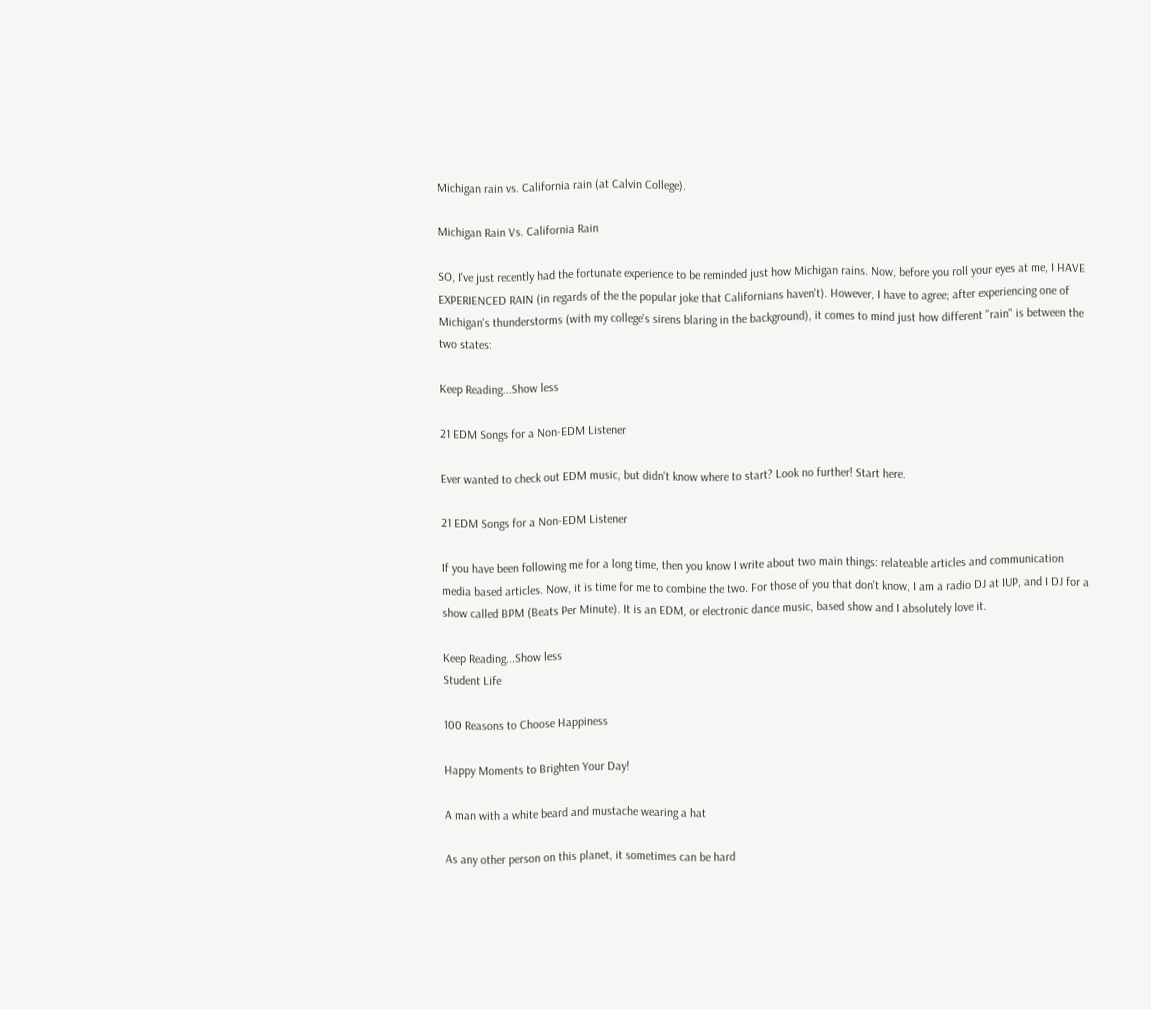Michigan rain vs. California rain (at Calvin College).

Michigan Rain Vs. California Rain

SO, I've just recently had the fortunate experience to be reminded just how Michigan rains. Now, before you roll your eyes at me, I HAVE EXPERIENCED RAIN (in regards of the the popular joke that Californians haven't). However, I have to agree; after experiencing one of Michigan's thunderstorms (with my college's sirens blaring in the background), it comes to mind just how different "rain" is between the two states:

Keep Reading...Show less

21 EDM Songs for a Non-EDM Listener

Ever wanted to check out EDM music, but didn't know where to start? Look no further! Start here.

21 EDM Songs for a Non-EDM Listener

If you have been following me for a long time, then you know I write about two main things: relateable articles and communication media based articles. Now, it is time for me to combine the two. For those of you that don't know, I am a radio DJ at IUP, and I DJ for a show called BPM (Beats Per Minute). It is an EDM, or electronic dance music, based show and I absolutely love it.

Keep Reading...Show less
Student Life

100 Reasons to Choose Happiness

Happy Moments to Brighten Your Day!

A man with a white beard and mustache wearing a hat

As any other person on this planet, it sometimes can be hard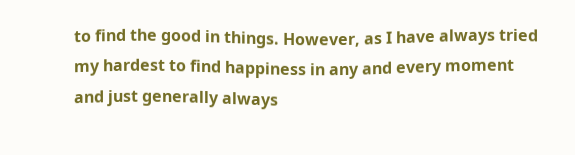to find the good in things. However, as I have always tried my hardest to find happiness in any and every moment and just generally always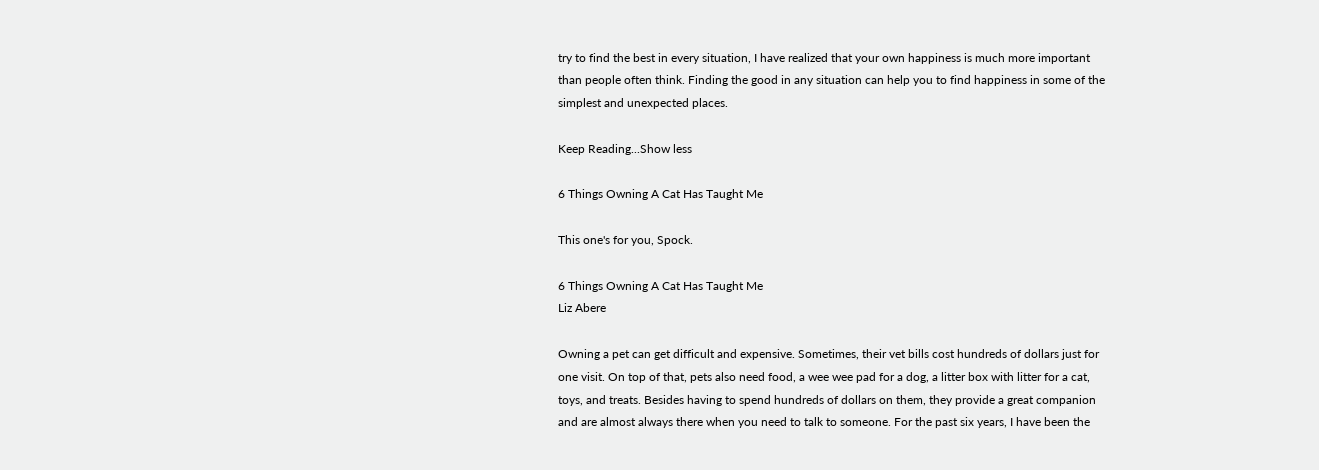try to find the best in every situation, I have realized that your own happiness is much more important than people often think. Finding the good in any situation can help you to find happiness in some of the simplest and unexpected places.

Keep Reading...Show less

6 Things Owning A Cat Has Taught Me

This one's for you, Spock.

6 Things Owning A Cat Has Taught Me
Liz Abere

Owning a pet can get difficult and expensive. Sometimes, their vet bills cost hundreds of dollars just for one visit. On top of that, pets also need food, a wee wee pad for a dog, a litter box with litter for a cat, toys, and treats. Besides having to spend hundreds of dollars on them, they provide a great companion and are almost always there when you need to talk to someone. For the past six years, I have been the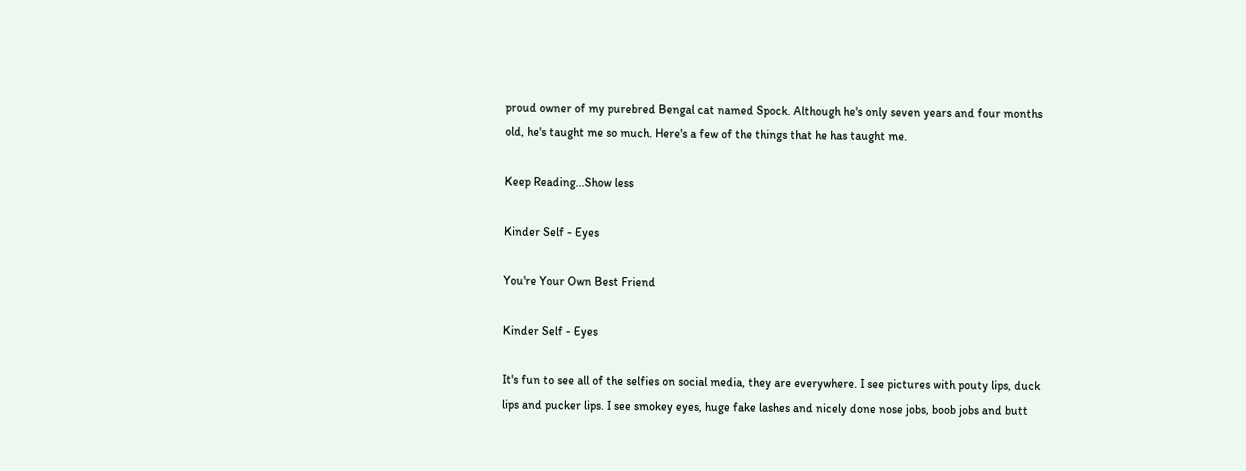proud owner of my purebred Bengal cat named Spock. Although he's only seven years and four months old, he's taught me so much. Here's a few of the things that he has taught me.

Keep Reading...Show less

Kinder Self - Eyes

You're Your Own Best Friend

Kinder Self - Eyes

It's fun to see all of the selfies on social media, they are everywhere. I see pictures with pouty lips, duck lips and pucker lips. I see smokey eyes, huge fake lashes and nicely done nose jobs, boob jobs and butt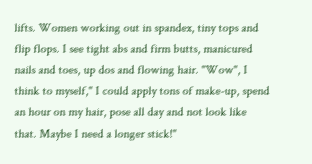lifts. Women working out in spandex, tiny tops and flip flops. I see tight abs and firm butts, manicured nails and toes, up dos and flowing hair. "Wow", I think to myself," I could apply tons of make-up, spend an hour on my hair, pose all day and not look like that. Maybe I need a longer stick!"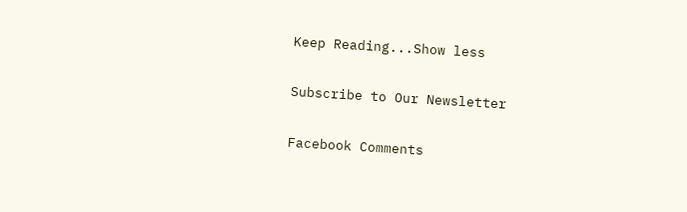Keep Reading...Show less

Subscribe to Our Newsletter

Facebook Comments